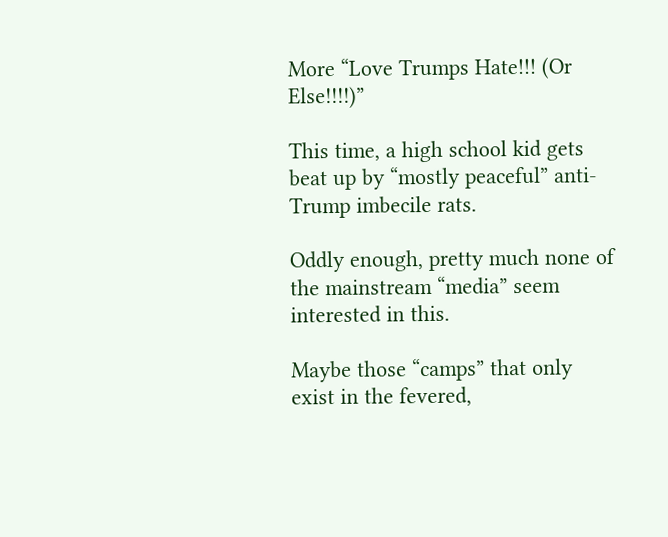More “Love Trumps Hate!!! (Or Else!!!!)”

This time, a high school kid gets beat up by “mostly peaceful” anti-Trump imbecile rats.

Oddly enough, pretty much none of the mainstream “media” seem interested in this.

Maybe those “camps” that only exist in the fevered,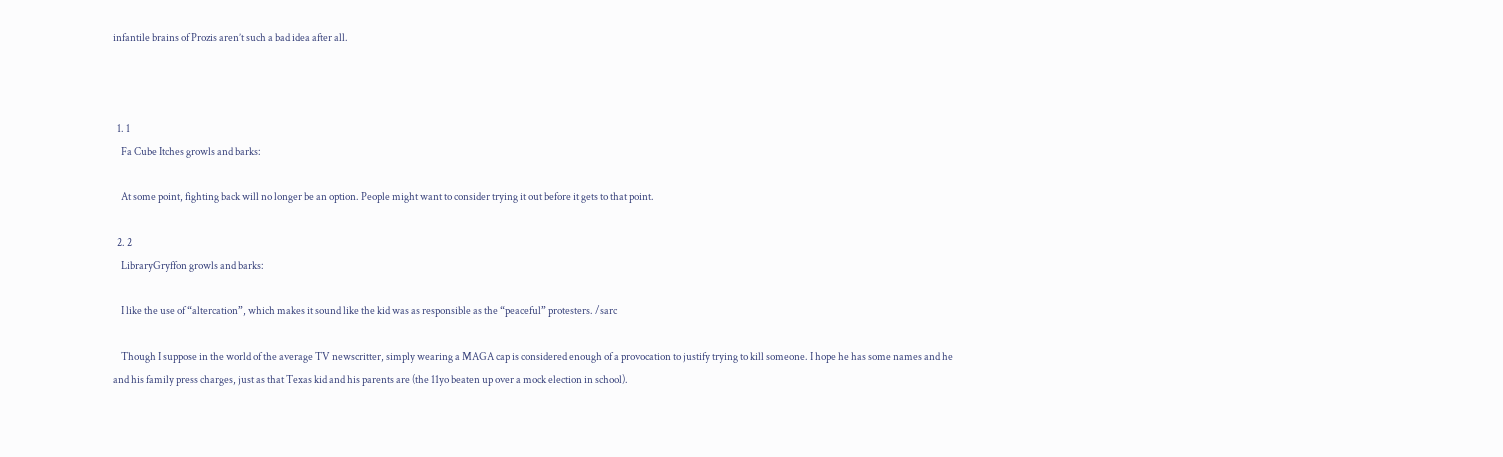infantile brains of Prozis aren’t such a bad idea after all.



  1. 1
    Fa Cube Itches growls and barks:

    At some point, fighting back will no longer be an option. People might want to consider trying it out before it gets to that point.

  2. 2
    LibraryGryffon growls and barks:

    I like the use of “altercation”, which makes it sound like the kid was as responsible as the “peaceful” protesters. /sarc

    Though I suppose in the world of the average TV newscritter, simply wearing a MAGA cap is considered enough of a provocation to justify trying to kill someone. I hope he has some names and he and his family press charges, just as that Texas kid and his parents are (the 11yo beaten up over a mock election in school).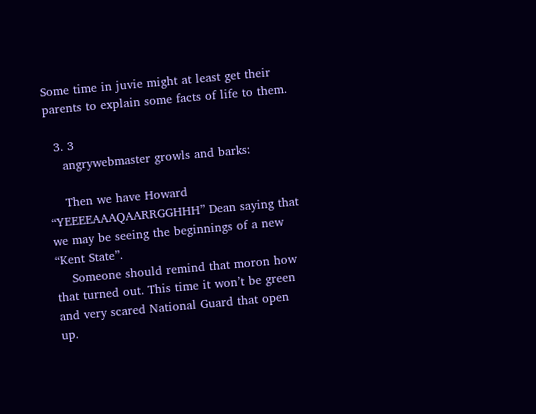Some time in juvie might at least get their parents to explain some facts of life to them.

  3. 3
    angrywebmaster growls and barks:

    Then we have Howard “YEEEEAAAQAARRGGHHH” Dean saying that we may be seeing the beginnings of a new “Kent State”.
    Someone should remind that moron how that turned out. This time it won’t be green and very scared National Guard that open up.